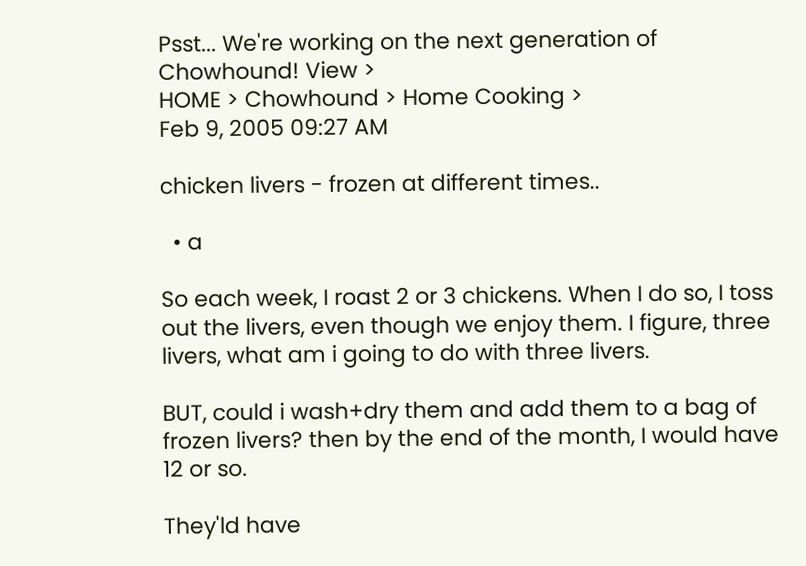Psst... We're working on the next generation of Chowhound! View >
HOME > Chowhound > Home Cooking >
Feb 9, 2005 09:27 AM

chicken livers - frozen at different times..

  • a

So each week, I roast 2 or 3 chickens. When I do so, I toss out the livers, even though we enjoy them. I figure, three livers, what am i going to do with three livers.

BUT, could i wash+dry them and add them to a bag of frozen livers? then by the end of the month, I would have 12 or so.

They'ld have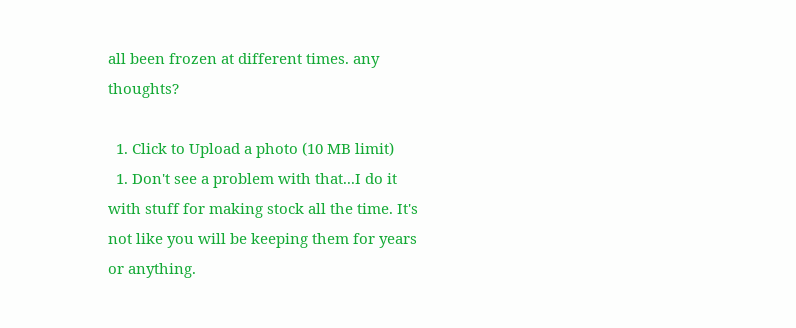all been frozen at different times. any thoughts?

  1. Click to Upload a photo (10 MB limit)
  1. Don't see a problem with that...I do it with stuff for making stock all the time. It's not like you will be keeping them for years or anything.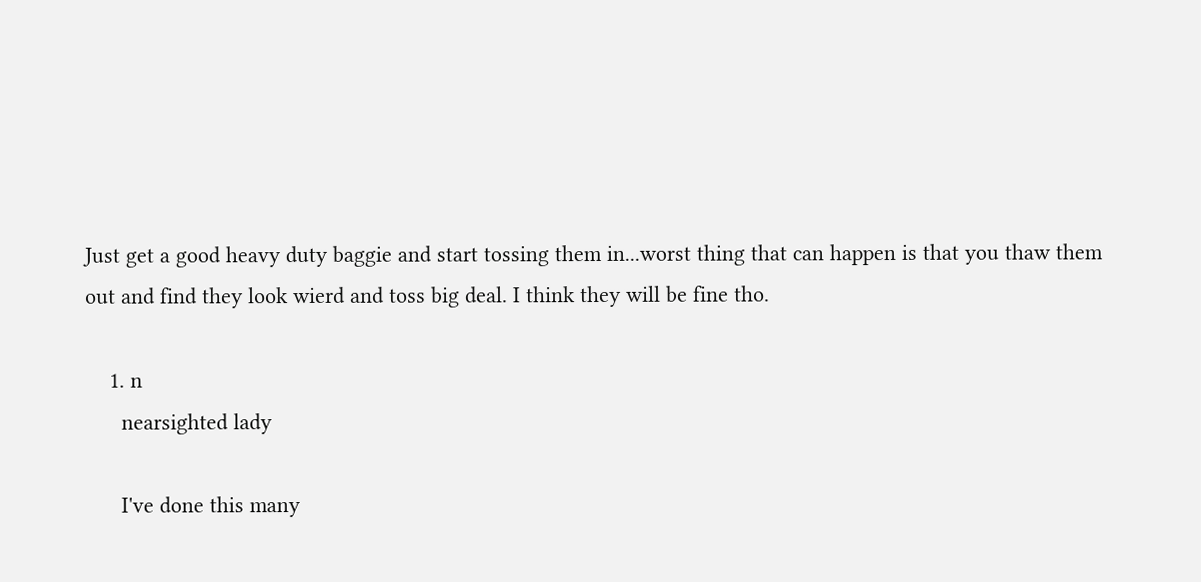Just get a good heavy duty baggie and start tossing them in...worst thing that can happen is that you thaw them out and find they look wierd and toss big deal. I think they will be fine tho.

    1. n
      nearsighted lady

      I've done this many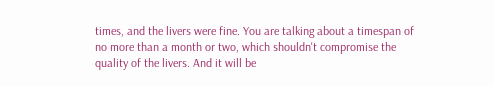times, and the livers were fine. You are talking about a timespan of no more than a month or two, which shouldn't compromise the quality of the livers. And it will be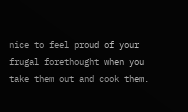nice to feel proud of your frugal forethought when you take them out and cook them.